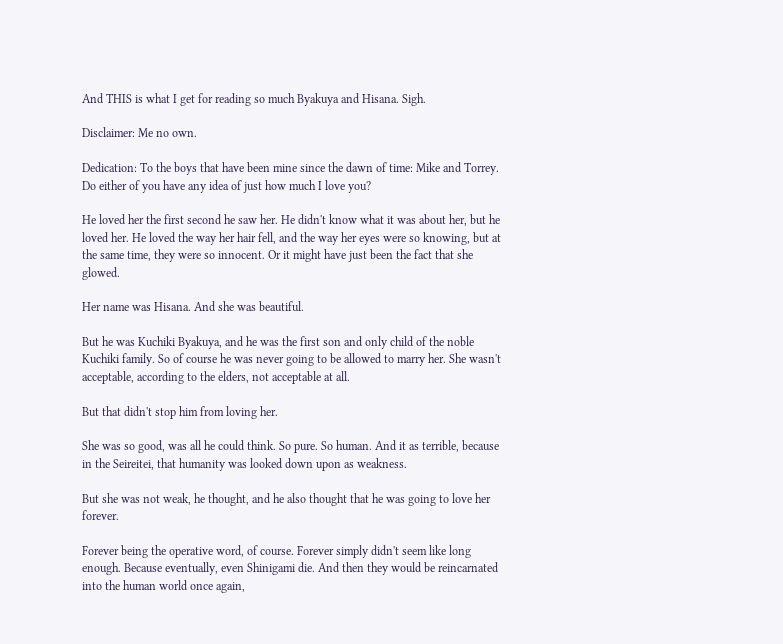And THIS is what I get for reading so much Byakuya and Hisana. Sigh.

Disclaimer: Me no own.

Dedication: To the boys that have been mine since the dawn of time: Mike and Torrey. Do either of you have any idea of just how much I love you?

He loved her the first second he saw her. He didn't know what it was about her, but he loved her. He loved the way her hair fell, and the way her eyes were so knowing, but at the same time, they were so innocent. Or it might have just been the fact that she glowed.

Her name was Hisana. And she was beautiful.

But he was Kuchiki Byakuya, and he was the first son and only child of the noble Kuchiki family. So of course he was never going to be allowed to marry her. She wasn't acceptable, according to the elders, not acceptable at all.

But that didn't stop him from loving her.

She was so good, was all he could think. So pure. So human. And it as terrible, because in the Seireitei, that humanity was looked down upon as weakness.

But she was not weak, he thought, and he also thought that he was going to love her forever.

Forever being the operative word, of course. Forever simply didn't seem like long enough. Because eventually, even Shinigami die. And then they would be reincarnated into the human world once again,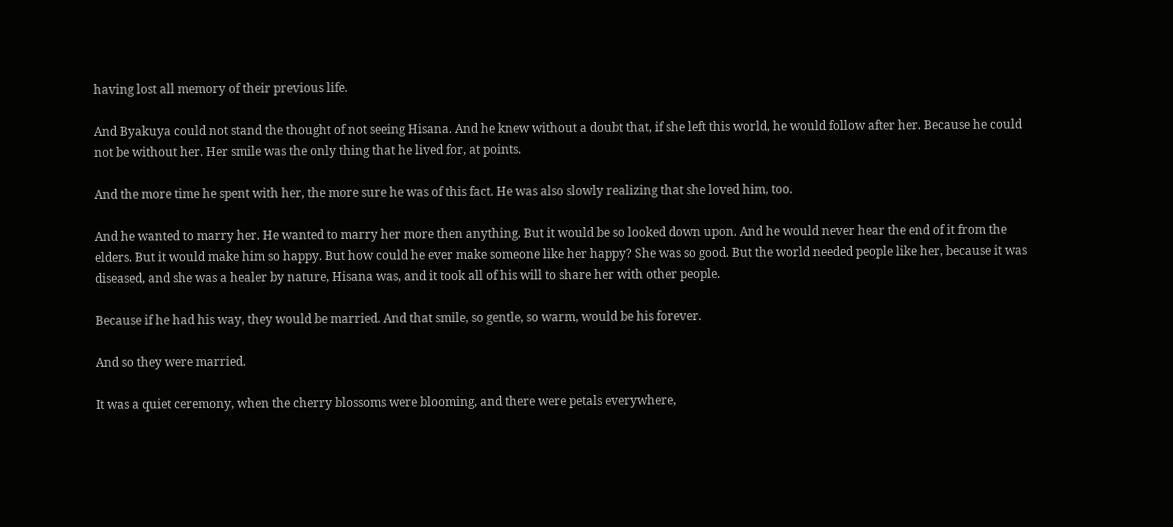having lost all memory of their previous life.

And Byakuya could not stand the thought of not seeing Hisana. And he knew without a doubt that, if she left this world, he would follow after her. Because he could not be without her. Her smile was the only thing that he lived for, at points.

And the more time he spent with her, the more sure he was of this fact. He was also slowly realizing that she loved him, too.

And he wanted to marry her. He wanted to marry her more then anything. But it would be so looked down upon. And he would never hear the end of it from the elders. But it would make him so happy. But how could he ever make someone like her happy? She was so good. But the world needed people like her, because it was diseased, and she was a healer by nature, Hisana was, and it took all of his will to share her with other people.

Because if he had his way, they would be married. And that smile, so gentle, so warm, would be his forever.

And so they were married.

It was a quiet ceremony, when the cherry blossoms were blooming, and there were petals everywhere,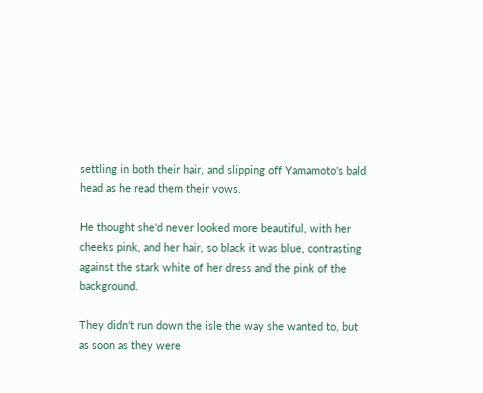settling in both their hair, and slipping off Yamamoto's bald head as he read them their vows.

He thought she'd never looked more beautiful, with her cheeks pink, and her hair, so black it was blue, contrasting against the stark white of her dress and the pink of the background.

They didn't run down the isle the way she wanted to, but as soon as they were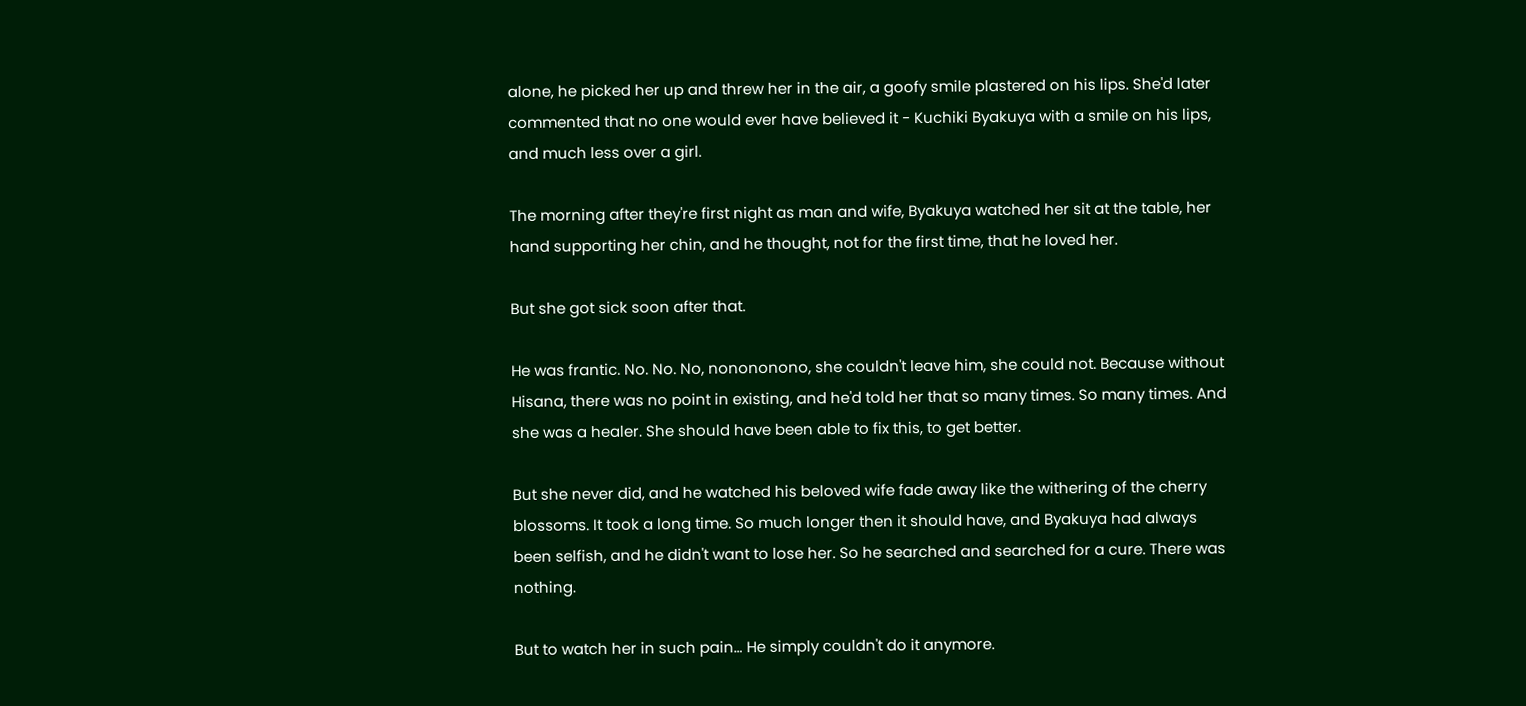alone, he picked her up and threw her in the air, a goofy smile plastered on his lips. She'd later commented that no one would ever have believed it - Kuchiki Byakuya with a smile on his lips, and much less over a girl.

The morning after they're first night as man and wife, Byakuya watched her sit at the table, her hand supporting her chin, and he thought, not for the first time, that he loved her.

But she got sick soon after that.

He was frantic. No. No. No, nonononono, she couldn't leave him, she could not. Because without Hisana, there was no point in existing, and he'd told her that so many times. So many times. And she was a healer. She should have been able to fix this, to get better.

But she never did, and he watched his beloved wife fade away like the withering of the cherry blossoms. It took a long time. So much longer then it should have, and Byakuya had always been selfish, and he didn't want to lose her. So he searched and searched for a cure. There was nothing.

But to watch her in such pain… He simply couldn't do it anymore.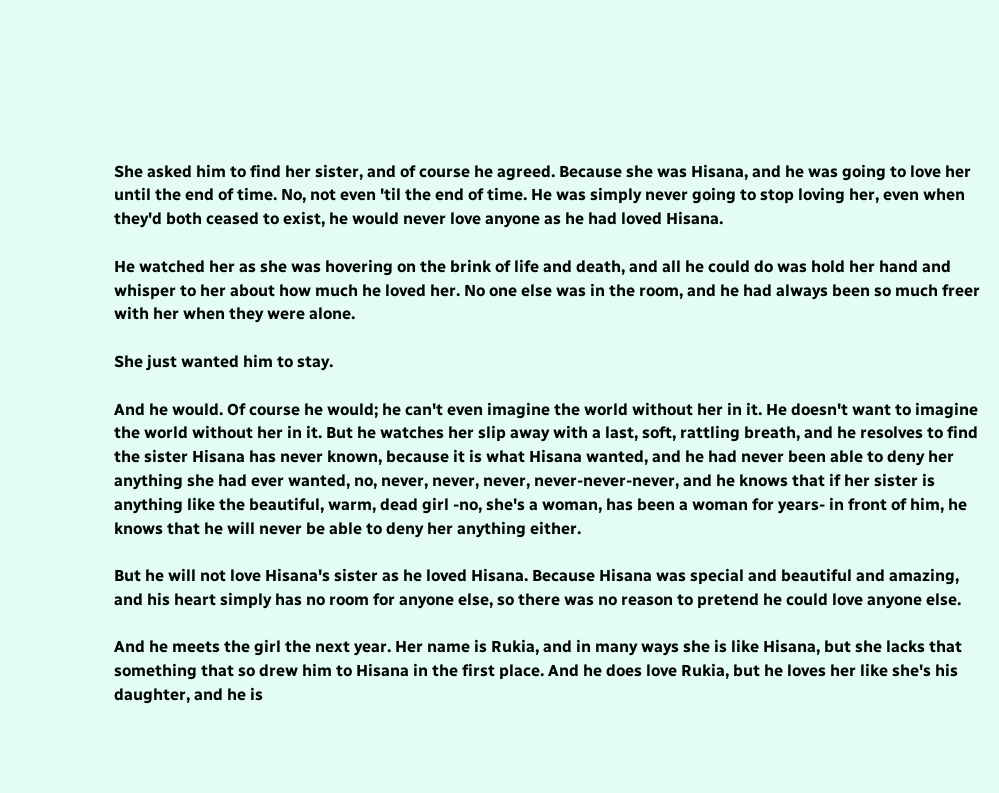She asked him to find her sister, and of course he agreed. Because she was Hisana, and he was going to love her until the end of time. No, not even 'til the end of time. He was simply never going to stop loving her, even when they'd both ceased to exist, he would never love anyone as he had loved Hisana.

He watched her as she was hovering on the brink of life and death, and all he could do was hold her hand and whisper to her about how much he loved her. No one else was in the room, and he had always been so much freer with her when they were alone.

She just wanted him to stay.

And he would. Of course he would; he can't even imagine the world without her in it. He doesn't want to imagine the world without her in it. But he watches her slip away with a last, soft, rattling breath, and he resolves to find the sister Hisana has never known, because it is what Hisana wanted, and he had never been able to deny her anything she had ever wanted, no, never, never, never, never-never-never, and he knows that if her sister is anything like the beautiful, warm, dead girl -no, she's a woman, has been a woman for years- in front of him, he knows that he will never be able to deny her anything either.

But he will not love Hisana's sister as he loved Hisana. Because Hisana was special and beautiful and amazing, and his heart simply has no room for anyone else, so there was no reason to pretend he could love anyone else.

And he meets the girl the next year. Her name is Rukia, and in many ways she is like Hisana, but she lacks that something that so drew him to Hisana in the first place. And he does love Rukia, but he loves her like she's his daughter, and he is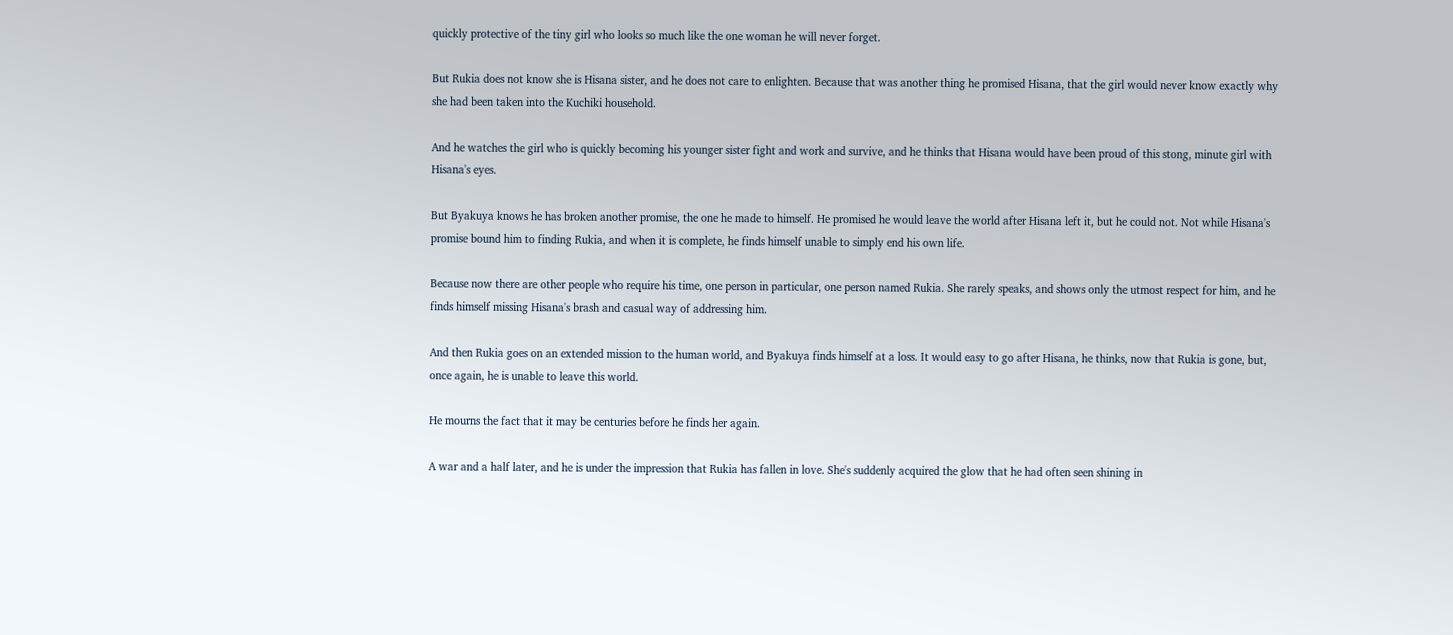quickly protective of the tiny girl who looks so much like the one woman he will never forget.

But Rukia does not know she is Hisana sister, and he does not care to enlighten. Because that was another thing he promised Hisana, that the girl would never know exactly why she had been taken into the Kuchiki household.

And he watches the girl who is quickly becoming his younger sister fight and work and survive, and he thinks that Hisana would have been proud of this stong, minute girl with Hisana's eyes.

But Byakuya knows he has broken another promise, the one he made to himself. He promised he would leave the world after Hisana left it, but he could not. Not while Hisana's promise bound him to finding Rukia, and when it is complete, he finds himself unable to simply end his own life.

Because now there are other people who require his time, one person in particular, one person named Rukia. She rarely speaks, and shows only the utmost respect for him, and he finds himself missing Hisana's brash and casual way of addressing him.

And then Rukia goes on an extended mission to the human world, and Byakuya finds himself at a loss. It would easy to go after Hisana, he thinks, now that Rukia is gone, but, once again, he is unable to leave this world.

He mourns the fact that it may be centuries before he finds her again.

A war and a half later, and he is under the impression that Rukia has fallen in love. She's suddenly acquired the glow that he had often seen shining in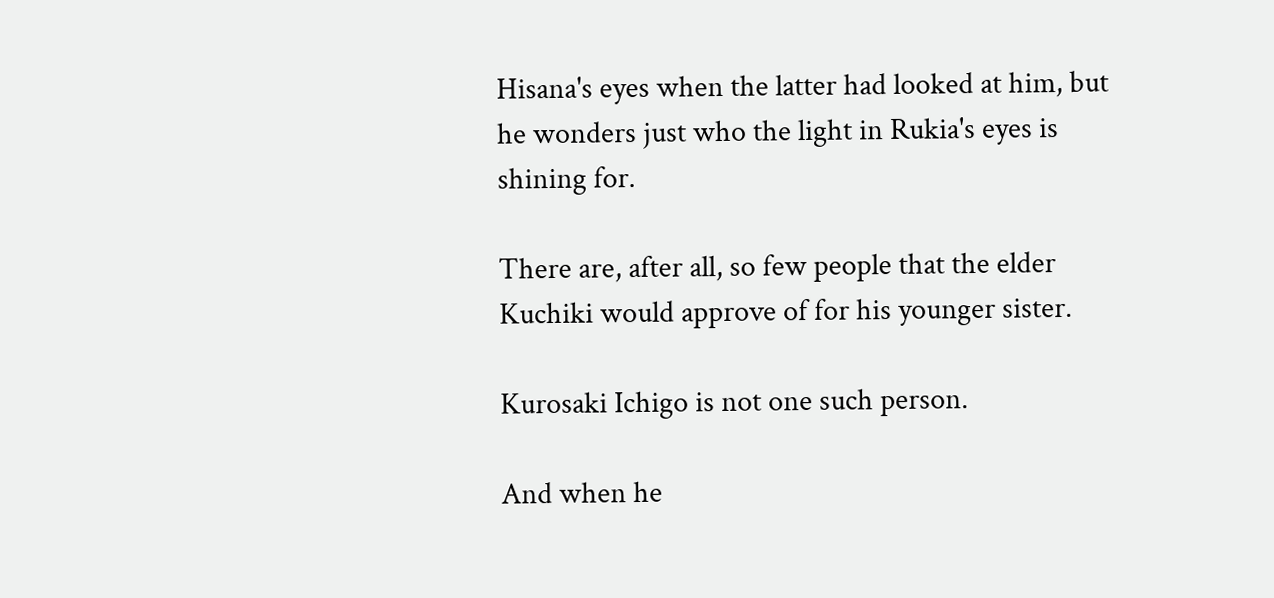Hisana's eyes when the latter had looked at him, but he wonders just who the light in Rukia's eyes is shining for.

There are, after all, so few people that the elder Kuchiki would approve of for his younger sister.

Kurosaki Ichigo is not one such person.

And when he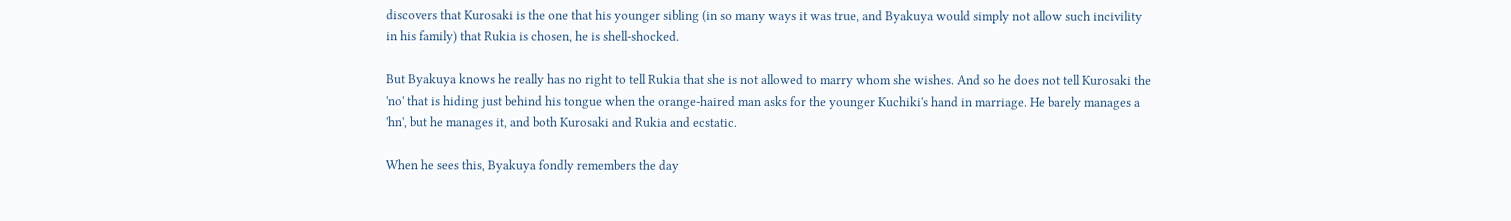discovers that Kurosaki is the one that his younger sibling (in so many ways it was true, and Byakuya would simply not allow such incivility in his family) that Rukia is chosen, he is shell-shocked.

But Byakuya knows he really has no right to tell Rukia that she is not allowed to marry whom she wishes. And so he does not tell Kurosaki the 'no' that is hiding just behind his tongue when the orange-haired man asks for the younger Kuchiki's hand in marriage. He barely manages a 'hn', but he manages it, and both Kurosaki and Rukia and ecstatic.

When he sees this, Byakuya fondly remembers the day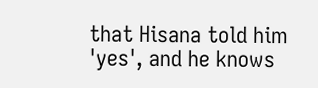that Hisana told him 'yes', and he knows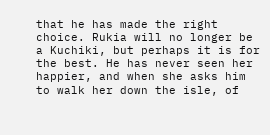that he has made the right choice. Rukia will no longer be a Kuchiki, but perhaps it is for the best. He has never seen her happier, and when she asks him to walk her down the isle, of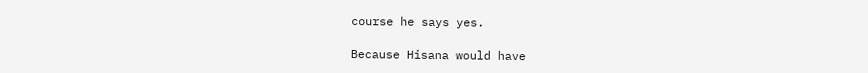course he says yes.

Because Hisana would have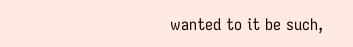wanted to it be such,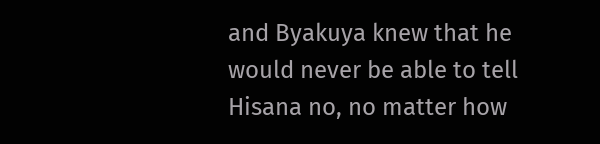and Byakuya knew that he would never be able to tell Hisana no, no matter how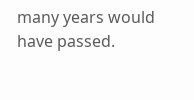many years would have passed.